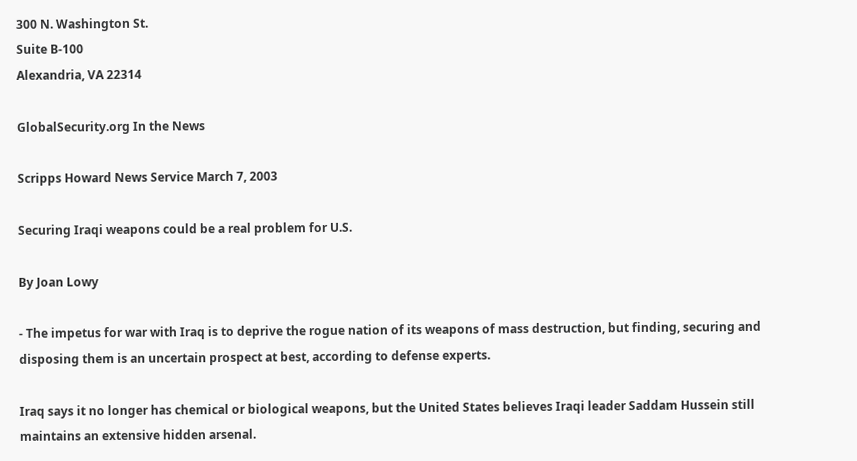300 N. Washington St.
Suite B-100
Alexandria, VA 22314

GlobalSecurity.org In the News

Scripps Howard News Service March 7, 2003

Securing Iraqi weapons could be a real problem for U.S.

By Joan Lowy

- The impetus for war with Iraq is to deprive the rogue nation of its weapons of mass destruction, but finding, securing and disposing them is an uncertain prospect at best, according to defense experts.

Iraq says it no longer has chemical or biological weapons, but the United States believes Iraqi leader Saddam Hussein still maintains an extensive hidden arsenal.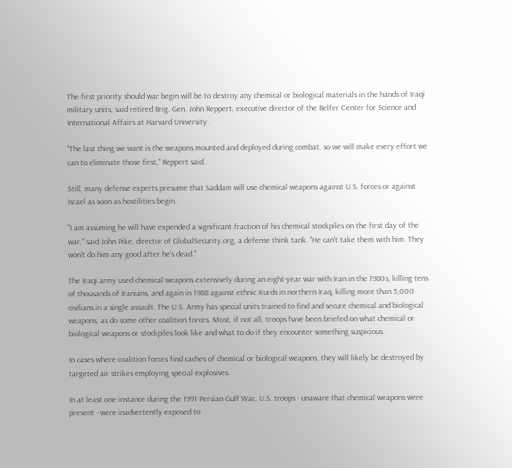The first priority should war begin will be to destroy any chemical or biological materials in the hands of Iraqi military units, said retired Brig. Gen. John Reppert, executive director of the Belfer Center for Science and International Affairs at Harvard University.

"The last thing we want is the weapons mounted and deployed during combat, so we will make every effort we can to eliminate those first," Reppert said.

Still, many defense experts presume that Saddam will use chemical weapons against U.S. forces or against Israel as soon as hostilities begin.

"I am assuming he will have expended a significant fraction of his chemical stockpiles on the first day of the war," said John Pike, director of GlobalSecurity.org, a defense think tank. "He can't take them with him. They won't do him any good after he's dead."

The Iraqi army used chemical weapons extensively during an eight-year war with Iran in the 1980s, killing tens of thousands of Iranians, and again in 1988 against ethnic Kurds in northern Iraq, killing more than 5,000 civilians in a single assault. The U.S. Army has special units trained to find and secure chemical and biological weapons, as do some other coalition forces. Most, if not all, troops have been briefed on what chemical or biological weapons or stockpiles look like and what to do if they encounter something suspicious.

In cases where coalition forces find caches of chemical or biological weapons, they will likely be destroyed by targeted air strikes employing special explosives.

In at least one instance during the 1991 Persian Gulf War, U.S. troops - unaware that chemical weapons were present - were inadvertently exposed to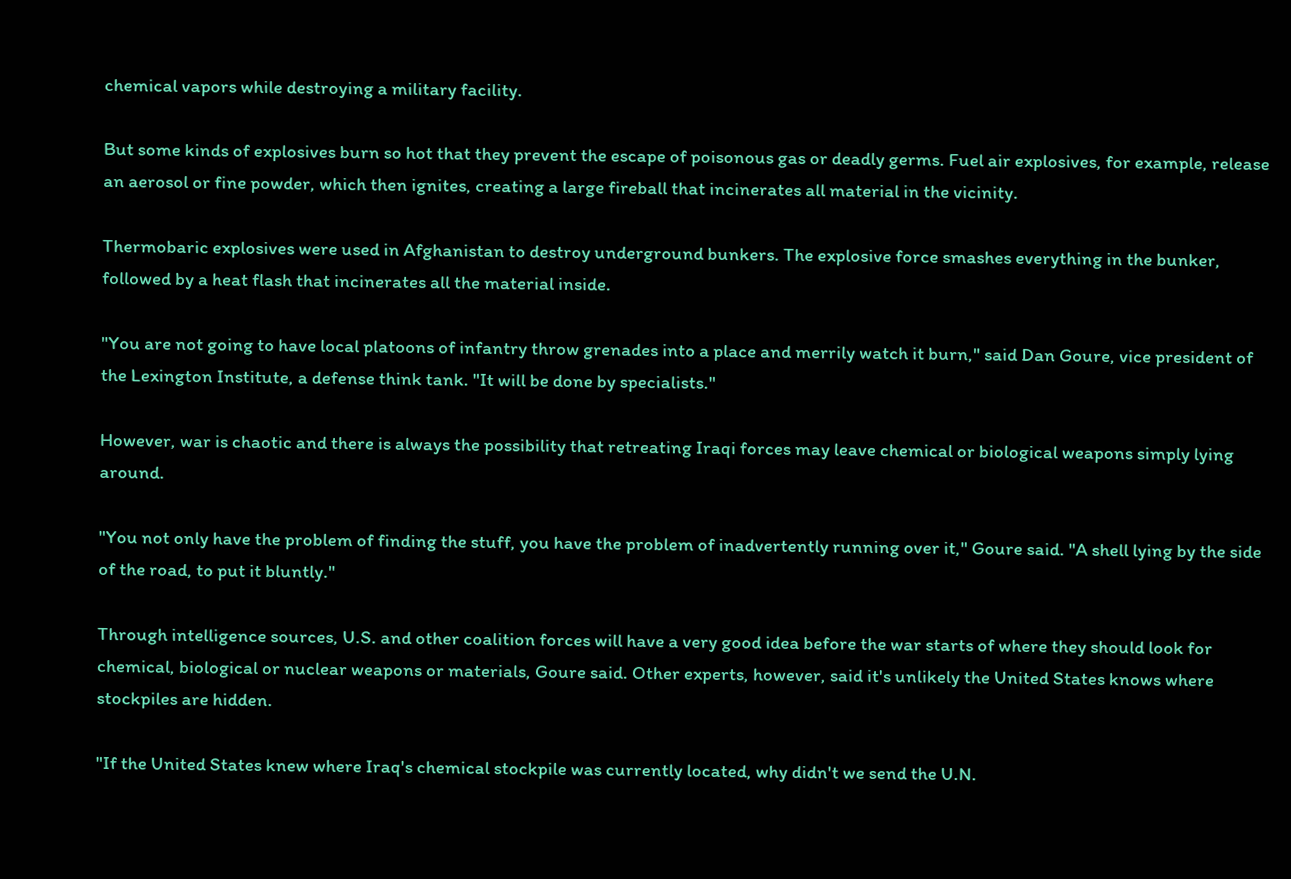chemical vapors while destroying a military facility.

But some kinds of explosives burn so hot that they prevent the escape of poisonous gas or deadly germs. Fuel air explosives, for example, release an aerosol or fine powder, which then ignites, creating a large fireball that incinerates all material in the vicinity.

Thermobaric explosives were used in Afghanistan to destroy underground bunkers. The explosive force smashes everything in the bunker, followed by a heat flash that incinerates all the material inside.

"You are not going to have local platoons of infantry throw grenades into a place and merrily watch it burn," said Dan Goure, vice president of the Lexington Institute, a defense think tank. "It will be done by specialists."

However, war is chaotic and there is always the possibility that retreating Iraqi forces may leave chemical or biological weapons simply lying around.

"You not only have the problem of finding the stuff, you have the problem of inadvertently running over it," Goure said. "A shell lying by the side of the road, to put it bluntly."

Through intelligence sources, U.S. and other coalition forces will have a very good idea before the war starts of where they should look for chemical, biological or nuclear weapons or materials, Goure said. Other experts, however, said it's unlikely the United States knows where stockpiles are hidden.

"If the United States knew where Iraq's chemical stockpile was currently located, why didn't we send the U.N.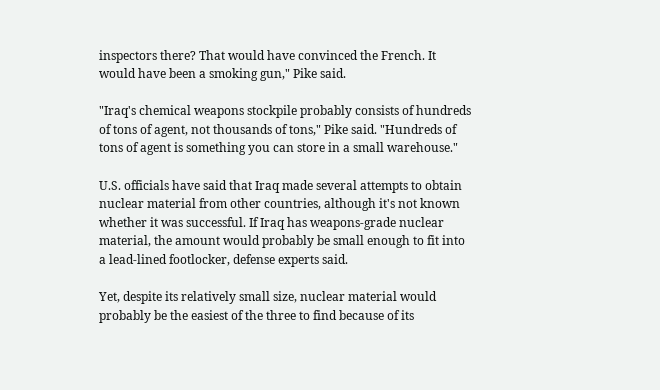inspectors there? That would have convinced the French. It would have been a smoking gun," Pike said.

"Iraq's chemical weapons stockpile probably consists of hundreds of tons of agent, not thousands of tons," Pike said. "Hundreds of tons of agent is something you can store in a small warehouse."

U.S. officials have said that Iraq made several attempts to obtain nuclear material from other countries, although it's not known whether it was successful. If Iraq has weapons-grade nuclear material, the amount would probably be small enough to fit into a lead-lined footlocker, defense experts said.

Yet, despite its relatively small size, nuclear material would probably be the easiest of the three to find because of its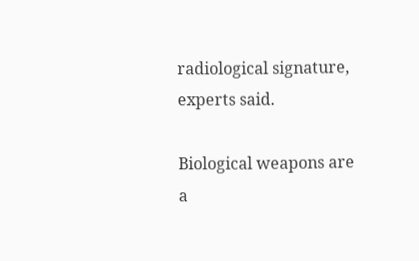radiological signature, experts said.

Biological weapons are a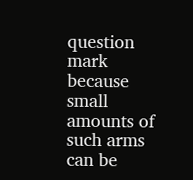question mark because small amounts of such arms can be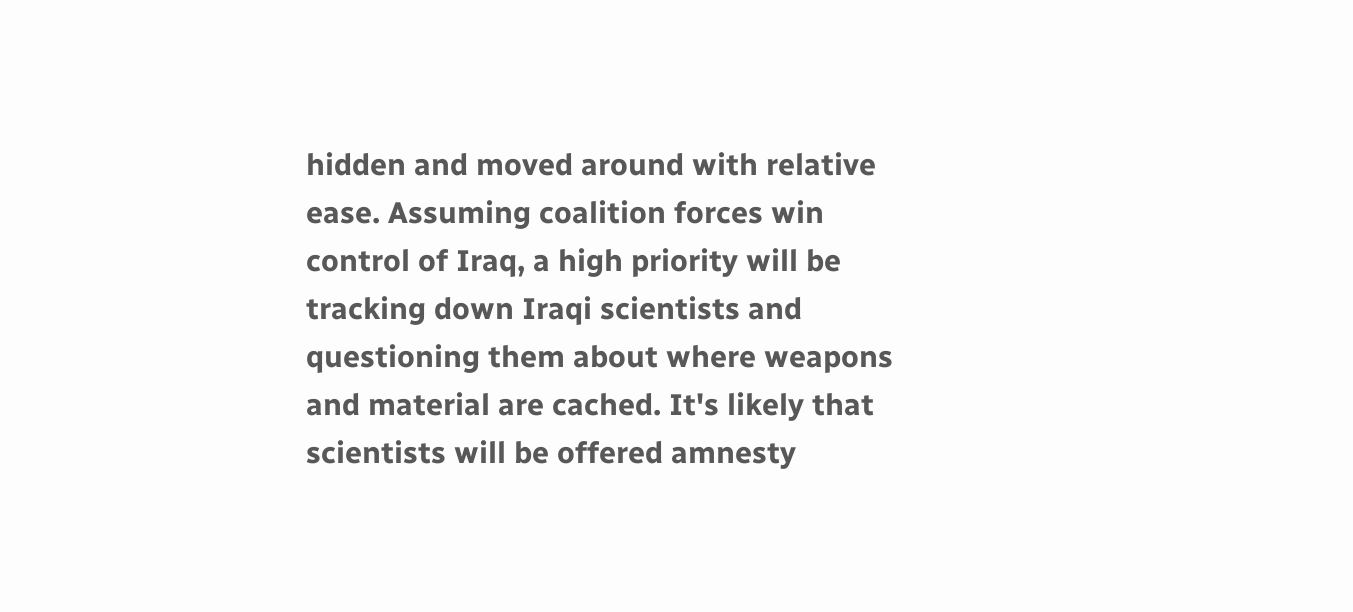hidden and moved around with relative ease. Assuming coalition forces win control of Iraq, a high priority will be tracking down Iraqi scientists and questioning them about where weapons and material are cached. It's likely that scientists will be offered amnesty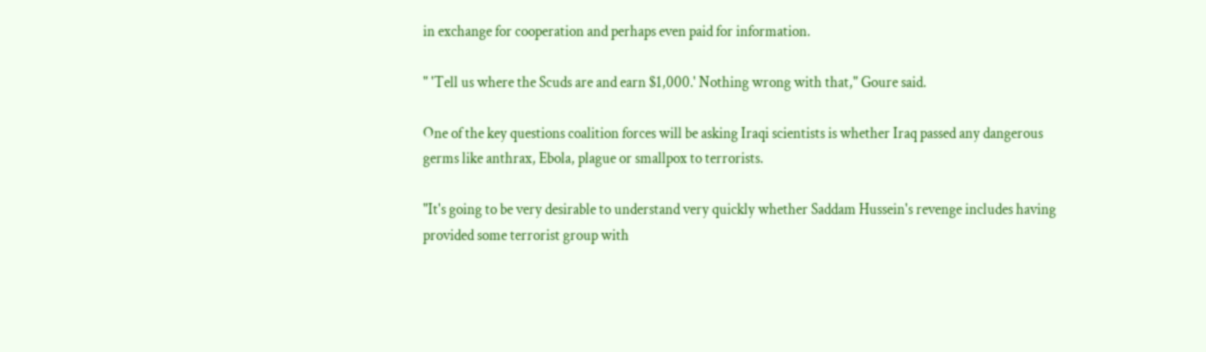in exchange for cooperation and perhaps even paid for information.

" 'Tell us where the Scuds are and earn $1,000.' Nothing wrong with that," Goure said.

One of the key questions coalition forces will be asking Iraqi scientists is whether Iraq passed any dangerous germs like anthrax, Ebola, plague or smallpox to terrorists.

"It's going to be very desirable to understand very quickly whether Saddam Hussein's revenge includes having provided some terrorist group with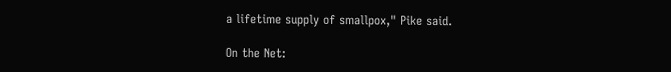a lifetime supply of smallpox," Pike said.

On the Net: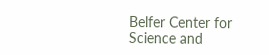Belfer Center for Science and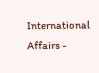International Affairs -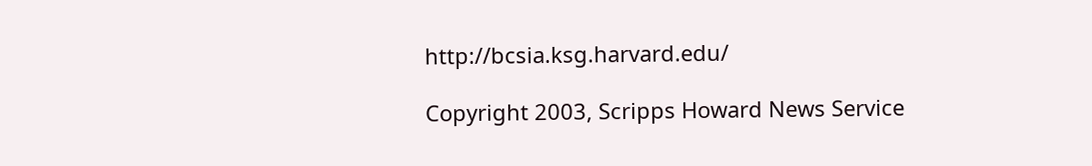http://bcsia.ksg.harvard.edu/

Copyright 2003, Scripps Howard News Service